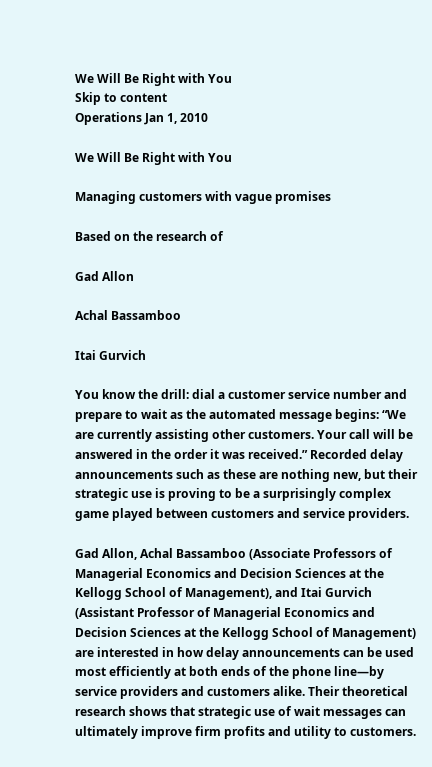We Will Be Right with You
Skip to content
Operations Jan 1, 2010

We Will Be Right with You

Managing customers with vague promises

Based on the research of

Gad Allon

Achal Bassamboo

Itai Gurvich

You know the drill: dial a customer service number and prepare to wait as the automated message begins: “We are currently assisting other customers. Your call will be answered in the order it was received.” Recorded delay announcements such as these are nothing new, but their strategic use is proving to be a surprisingly complex game played between customers and service providers.

Gad Allon, Achal Bassamboo (Associate Professors of Managerial Economics and Decision Sciences at the Kellogg School of Management), and Itai Gurvich (Assistant Professor of Managerial Economics and Decision Sciences at the Kellogg School of Management) are interested in how delay announcements can be used most efficiently at both ends of the phone line—by service providers and customers alike. Their theoretical research shows that strategic use of wait messages can ultimately improve firm profits and utility to customers.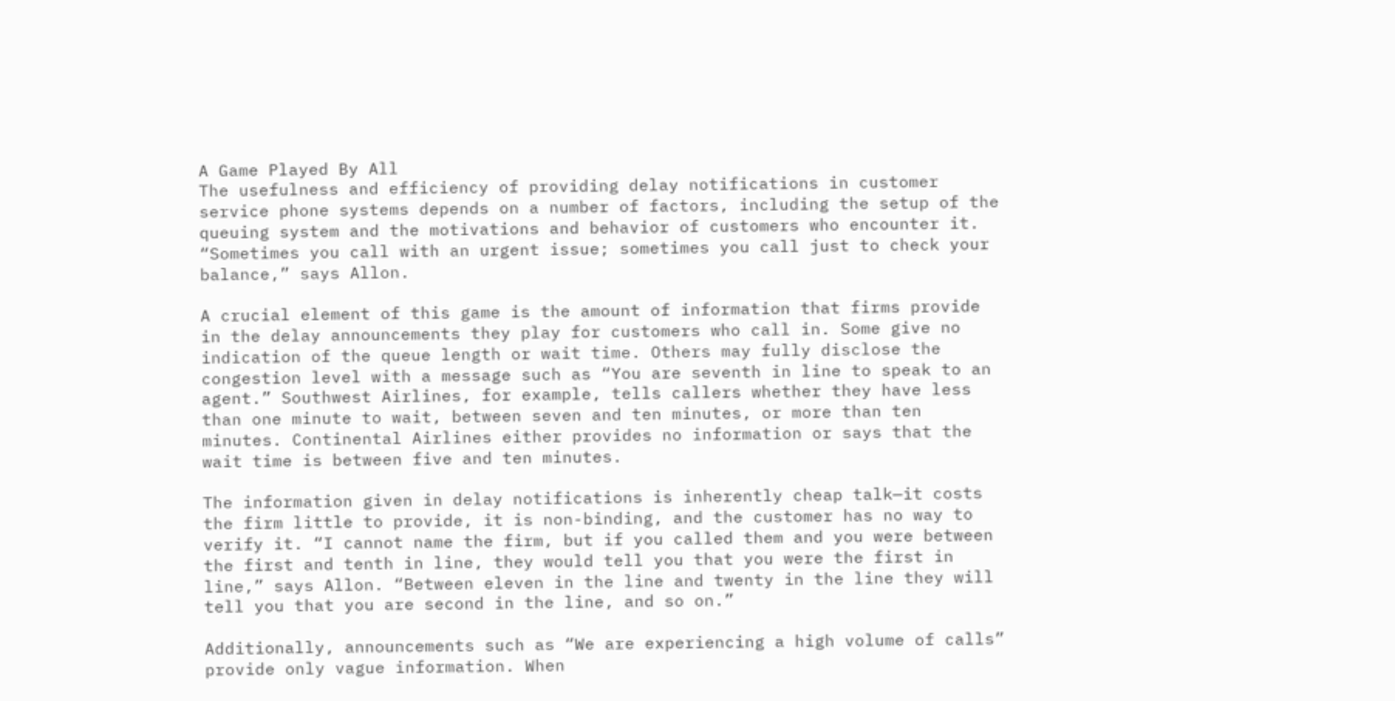A Game Played By All
The usefulness and efficiency of providing delay notifications in customer service phone systems depends on a number of factors, including the setup of the queuing system and the motivations and behavior of customers who encounter it. “Sometimes you call with an urgent issue; sometimes you call just to check your balance,” says Allon.

A crucial element of this game is the amount of information that firms provide in the delay announcements they play for customers who call in. Some give no indication of the queue length or wait time. Others may fully disclose the congestion level with a message such as “You are seventh in line to speak to an agent.” Southwest Airlines, for example, tells callers whether they have less than one minute to wait, between seven and ten minutes, or more than ten minutes. Continental Airlines either provides no information or says that the wait time is between five and ten minutes.

The information given in delay notifications is inherently cheap talk—it costs the firm little to provide, it is non-binding, and the customer has no way to verify it. “I cannot name the firm, but if you called them and you were between the first and tenth in line, they would tell you that you were the first in line,” says Allon. “Between eleven in the line and twenty in the line they will tell you that you are second in the line, and so on.”

Additionally, announcements such as “We are experiencing a high volume of calls” provide only vague information. When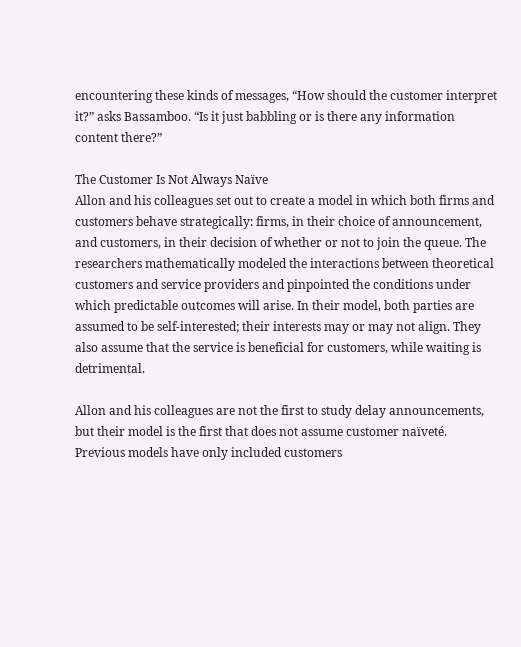encountering these kinds of messages, “How should the customer interpret it?” asks Bassamboo. “Is it just babbling or is there any information content there?”

The Customer Is Not Always Naïve
Allon and his colleagues set out to create a model in which both firms and customers behave strategically: firms, in their choice of announcement, and customers, in their decision of whether or not to join the queue. The researchers mathematically modeled the interactions between theoretical customers and service providers and pinpointed the conditions under which predictable outcomes will arise. In their model, both parties are assumed to be self-interested; their interests may or may not align. They also assume that the service is beneficial for customers, while waiting is detrimental.

Allon and his colleagues are not the first to study delay announcements, but their model is the first that does not assume customer naïveté. Previous models have only included customers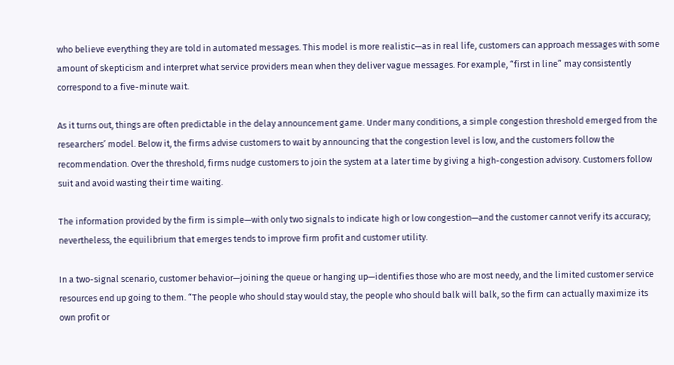who believe everything they are told in automated messages. This model is more realistic—as in real life, customers can approach messages with some amount of skepticism and interpret what service providers mean when they deliver vague messages. For example, “first in line” may consistently correspond to a five-minute wait.

As it turns out, things are often predictable in the delay announcement game. Under many conditions, a simple congestion threshold emerged from the researchers’ model. Below it, the firms advise customers to wait by announcing that the congestion level is low, and the customers follow the recommendation. Over the threshold, firms nudge customers to join the system at a later time by giving a high-congestion advisory. Customers follow suit and avoid wasting their time waiting.

The information provided by the firm is simple—with only two signals to indicate high or low congestion—and the customer cannot verify its accuracy; nevertheless, the equilibrium that emerges tends to improve firm profit and customer utility.

In a two-signal scenario, customer behavior—joining the queue or hanging up—identifies those who are most needy, and the limited customer service resources end up going to them. “The people who should stay would stay, the people who should balk will balk, so the firm can actually maximize its own profit or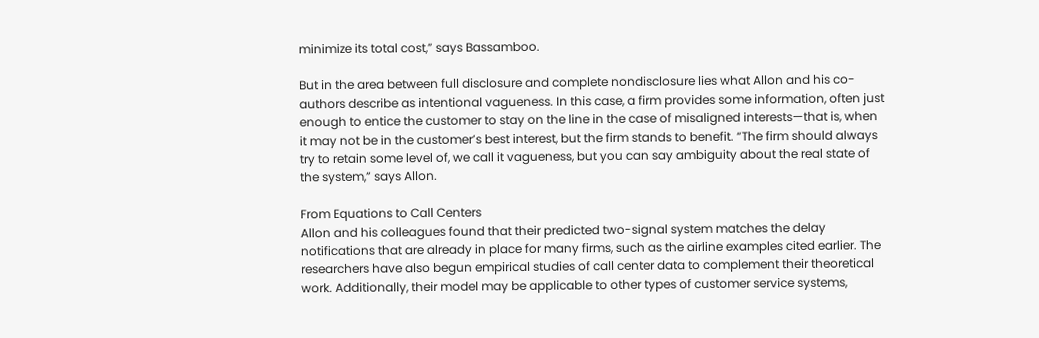minimize its total cost,” says Bassamboo.

But in the area between full disclosure and complete nondisclosure lies what Allon and his co-authors describe as intentional vagueness. In this case, a firm provides some information, often just enough to entice the customer to stay on the line in the case of misaligned interests—that is, when it may not be in the customer’s best interest, but the firm stands to benefit. “The firm should always try to retain some level of, we call it vagueness, but you can say ambiguity about the real state of the system,” says Allon.

From Equations to Call Centers
Allon and his colleagues found that their predicted two-signal system matches the delay notifications that are already in place for many firms, such as the airline examples cited earlier. The researchers have also begun empirical studies of call center data to complement their theoretical work. Additionally, their model may be applicable to other types of customer service systems,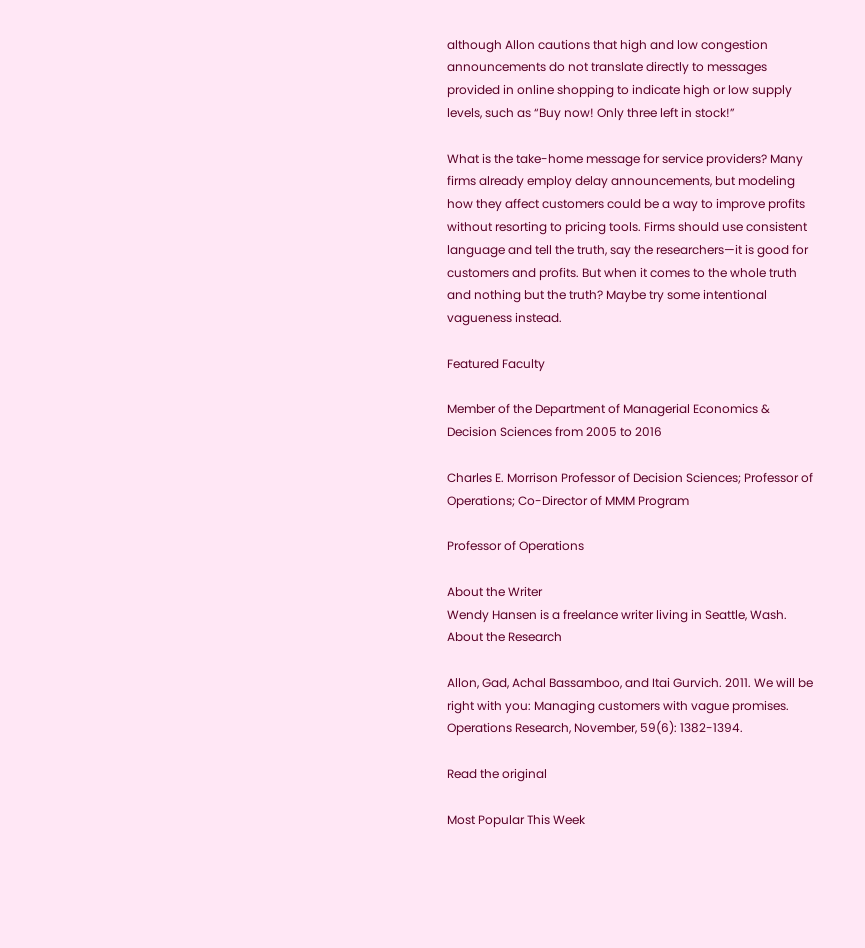although Allon cautions that high and low congestion announcements do not translate directly to messages provided in online shopping to indicate high or low supply levels, such as “Buy now! Only three left in stock!”

What is the take-home message for service providers? Many firms already employ delay announcements, but modeling how they affect customers could be a way to improve profits without resorting to pricing tools. Firms should use consistent language and tell the truth, say the researchers—it is good for customers and profits. But when it comes to the whole truth and nothing but the truth? Maybe try some intentional vagueness instead.

Featured Faculty

Member of the Department of Managerial Economics & Decision Sciences from 2005 to 2016

Charles E. Morrison Professor of Decision Sciences; Professor of Operations; Co-Director of MMM Program

Professor of Operations

About the Writer
Wendy Hansen is a freelance writer living in Seattle, Wash.
About the Research

Allon, Gad, Achal Bassamboo, and Itai Gurvich. 2011. We will be right with you: Managing customers with vague promises. Operations Research, November, 59(6): 1382-1394.

Read the original

Most Popular This Week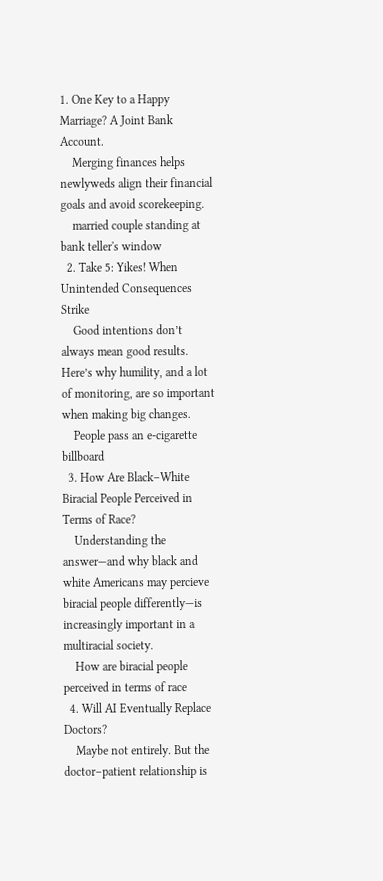1. One Key to a Happy Marriage? A Joint Bank Account.
    Merging finances helps newlyweds align their financial goals and avoid scorekeeping.
    married couple standing at bank teller's window
  2. Take 5: Yikes! When Unintended Consequences Strike
    Good intentions don’t always mean good results. Here’s why humility, and a lot of monitoring, are so important when making big changes.
    People pass an e-cigarette billboard
  3. How Are Black–White Biracial People Perceived in Terms of Race?
    Understanding the answer—and why black and white Americans may percieve biracial people differently—is increasingly important in a multiracial society.
    How are biracial people perceived in terms of race
  4. Will AI Eventually Replace Doctors?
    Maybe not entirely. But the doctor–patient relationship is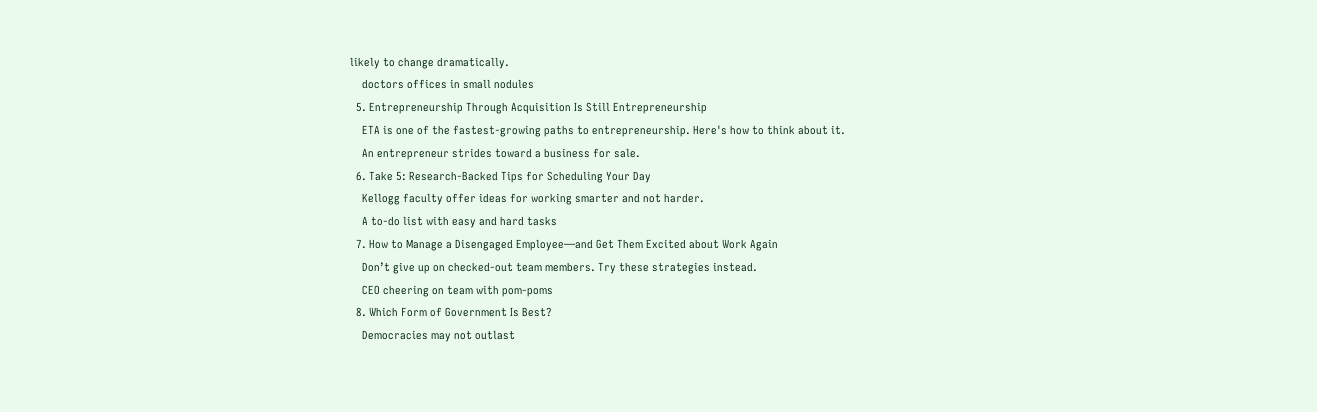likely to change dramatically.
    doctors offices in small nodules
  5. Entrepreneurship Through Acquisition Is Still Entrepreneurship
    ETA is one of the fastest-growing paths to entrepreneurship. Here's how to think about it.
    An entrepreneur strides toward a business for sale.
  6. Take 5: Research-Backed Tips for Scheduling Your Day
    Kellogg faculty offer ideas for working smarter and not harder.
    A to-do list with easy and hard tasks
  7. How to Manage a Disengaged Employee—and Get Them Excited about Work Again
    Don’t give up on checked-out team members. Try these strategies instead.
    CEO cheering on team with pom-poms
  8. Which Form of Government Is Best?
    Democracies may not outlast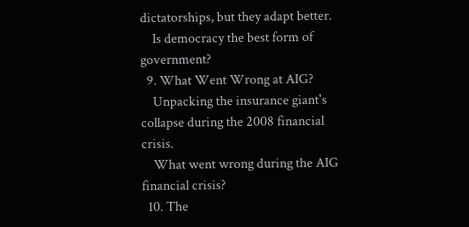dictatorships, but they adapt better.
    Is democracy the best form of government?
  9. What Went Wrong at AIG?
    Unpacking the insurance giant's collapse during the 2008 financial crisis.
    What went wrong during the AIG financial crisis?
  10. The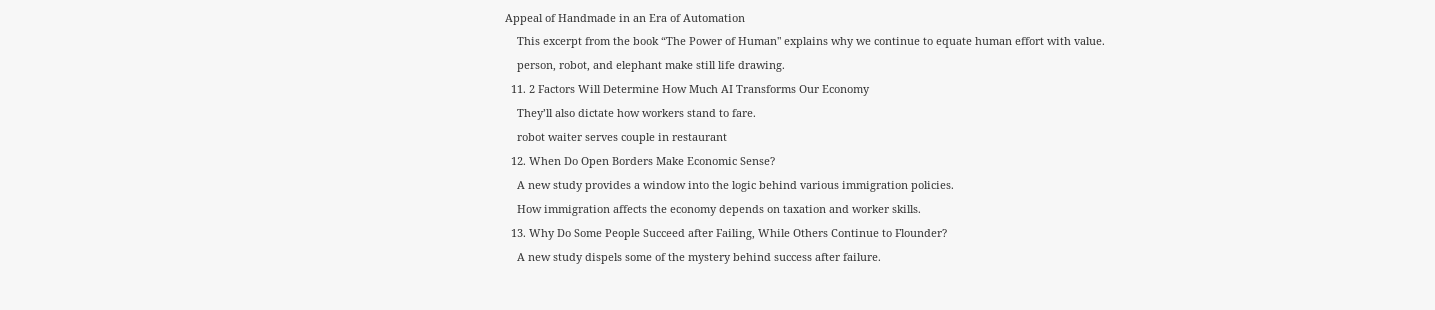Appeal of Handmade in an Era of Automation
    This excerpt from the book “The Power of Human" explains why we continue to equate human effort with value.
    person, robot, and elephant make still life drawing.
  11. 2 Factors Will Determine How Much AI Transforms Our Economy
    They’ll also dictate how workers stand to fare.
    robot waiter serves couple in restaurant
  12. When Do Open Borders Make Economic Sense?
    A new study provides a window into the logic behind various immigration policies.
    How immigration affects the economy depends on taxation and worker skills.
  13. Why Do Some People Succeed after Failing, While Others Continue to Flounder?
    A new study dispels some of the mystery behind success after failure.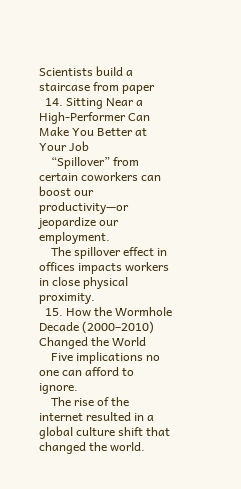Scientists build a staircase from paper
  14. Sitting Near a High-Performer Can Make You Better at Your Job
    “Spillover” from certain coworkers can boost our productivity—or jeopardize our employment.
    The spillover effect in offices impacts workers in close physical proximity.
  15. How the Wormhole Decade (2000–2010) Changed the World
    Five implications no one can afford to ignore.
    The rise of the internet resulted in a global culture shift that changed the world.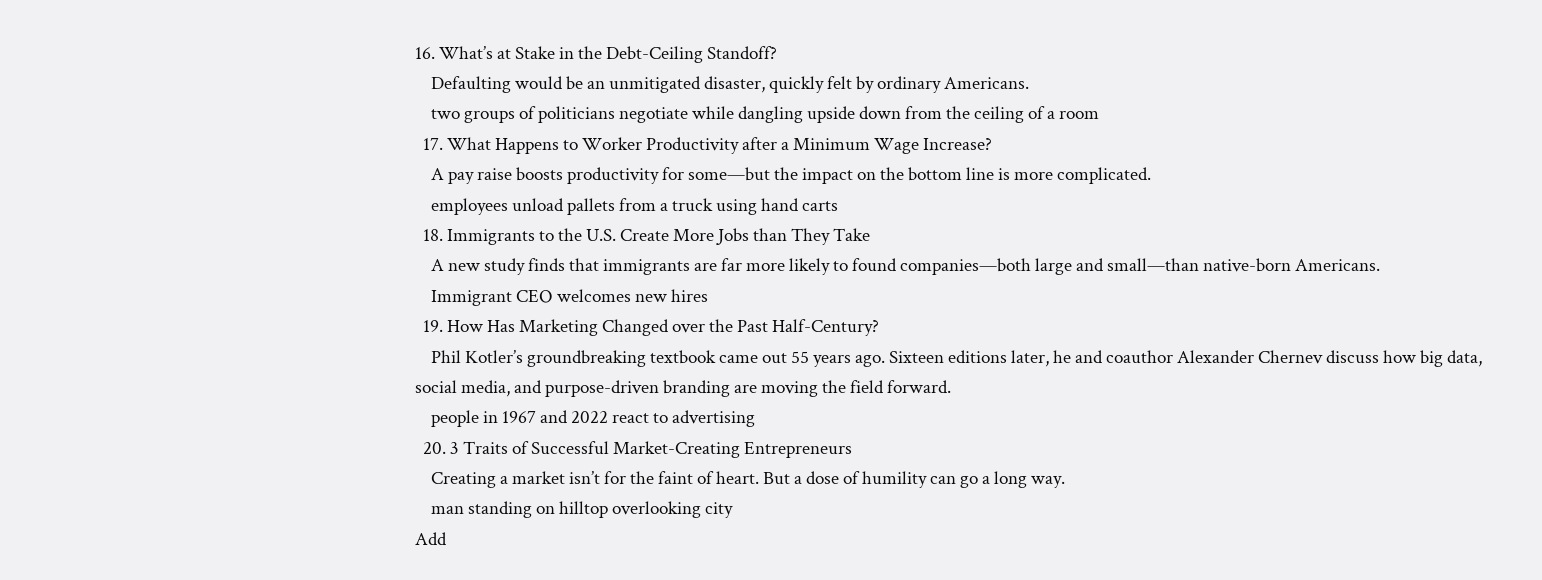16. What’s at Stake in the Debt-Ceiling Standoff?
    Defaulting would be an unmitigated disaster, quickly felt by ordinary Americans.
    two groups of politicians negotiate while dangling upside down from the ceiling of a room
  17. What Happens to Worker Productivity after a Minimum Wage Increase?
    A pay raise boosts productivity for some—but the impact on the bottom line is more complicated.
    employees unload pallets from a truck using hand carts
  18. Immigrants to the U.S. Create More Jobs than They Take
    A new study finds that immigrants are far more likely to found companies—both large and small—than native-born Americans.
    Immigrant CEO welcomes new hires
  19. How Has Marketing Changed over the Past Half-Century?
    Phil Kotler’s groundbreaking textbook came out 55 years ago. Sixteen editions later, he and coauthor Alexander Chernev discuss how big data, social media, and purpose-driven branding are moving the field forward.
    people in 1967 and 2022 react to advertising
  20. 3 Traits of Successful Market-Creating Entrepreneurs
    Creating a market isn’t for the faint of heart. But a dose of humility can go a long way.
    man standing on hilltop overlooking city
Add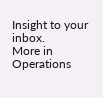Insight to your inbox.
More in Operations